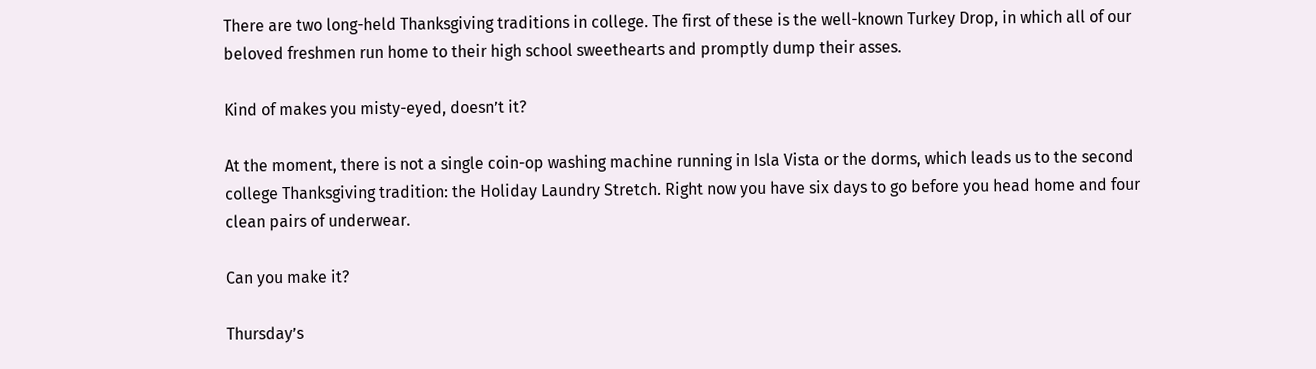There are two long-held Thanksgiving traditions in college. The first of these is the well-known Turkey Drop, in which all of our beloved freshmen run home to their high school sweethearts and promptly dump their asses.

Kind of makes you misty-eyed, doesn’t it?

At the moment, there is not a single coin-op washing machine running in Isla Vista or the dorms, which leads us to the second college Thanksgiving tradition: the Holiday Laundry Stretch. Right now you have six days to go before you head home and four clean pairs of underwear.

Can you make it?

Thursday’s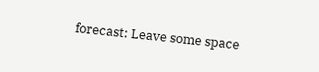forecast: Leave some space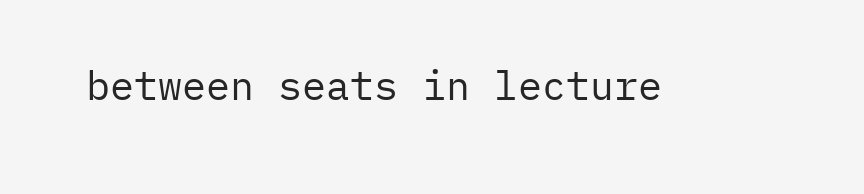between seats in lecture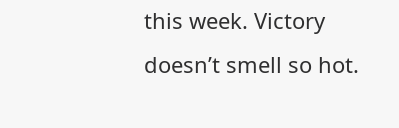this week. Victory doesn’t smell so hot.